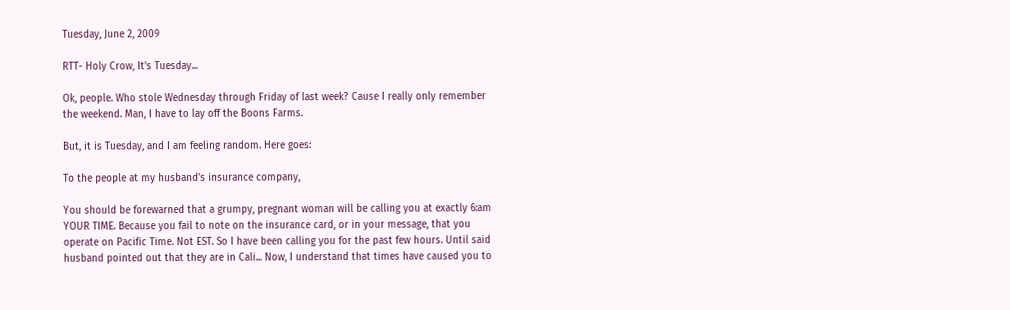Tuesday, June 2, 2009

RTT- Holy Crow, It's Tuesday...

Ok, people. Who stole Wednesday through Friday of last week? Cause I really only remember the weekend. Man, I have to lay off the Boons Farms.

But, it is Tuesday, and I am feeling random. Here goes:

To the people at my husband's insurance company,

You should be forewarned that a grumpy, pregnant woman will be calling you at exactly 6:am YOUR TIME. Because you fail to note on the insurance card, or in your message, that you operate on Pacific Time. Not EST. So I have been calling you for the past few hours. Until said husband pointed out that they are in Cali... Now, I understand that times have caused you to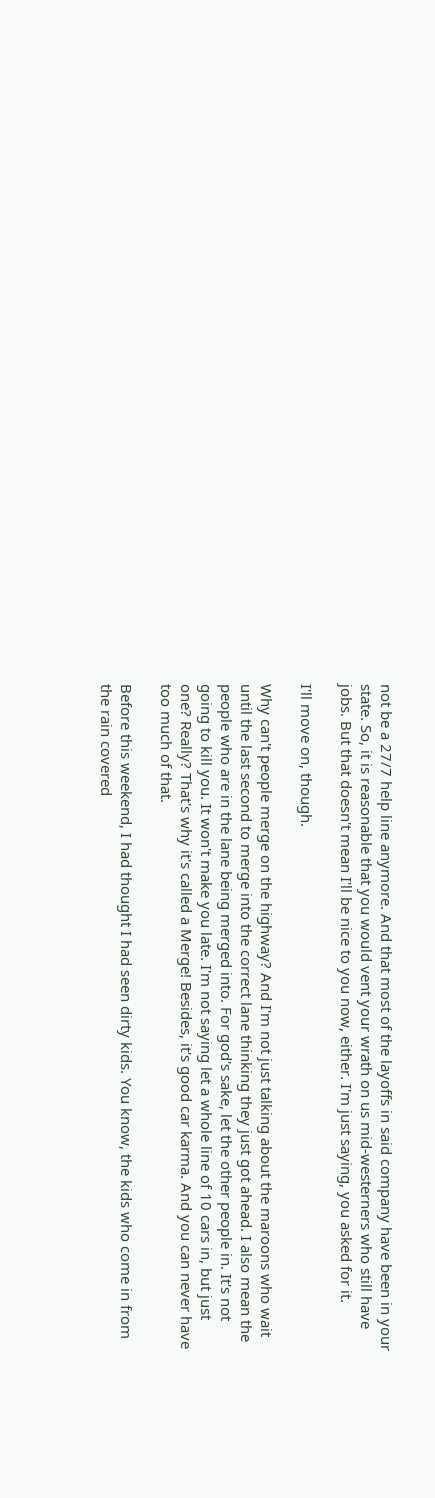not be a 27/7 help line anymore. And that most of the layoffs in said company have been in your state. So, it is reasonable that you would vent your wrath on us mid-westerners who still have jobs. But that doesn't mean I'll be nice to you now, either. I'm just saying, you asked for it.

I'll move on, though.

Why can't people merge on the highway? And I'm not just talking about the maroons who wait until the last second to merge into the correct lane thinking they just got ahead. I also mean the people who are in the lane being merged into. For god's sake, let the other people in. It's not going to kill you. It won't make you late. I'm not saying let a whole line of 10 cars in, but just one? Really? That's why it's called a Merge! Besides, it's good car karma. And you can never have too much of that.

Before this weekend, I had thought I had seen dirty kids. You know, the kids who come in from the rain covered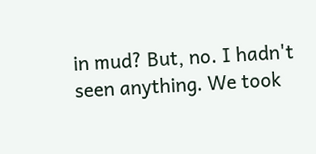in mud? But, no. I hadn't seen anything. We took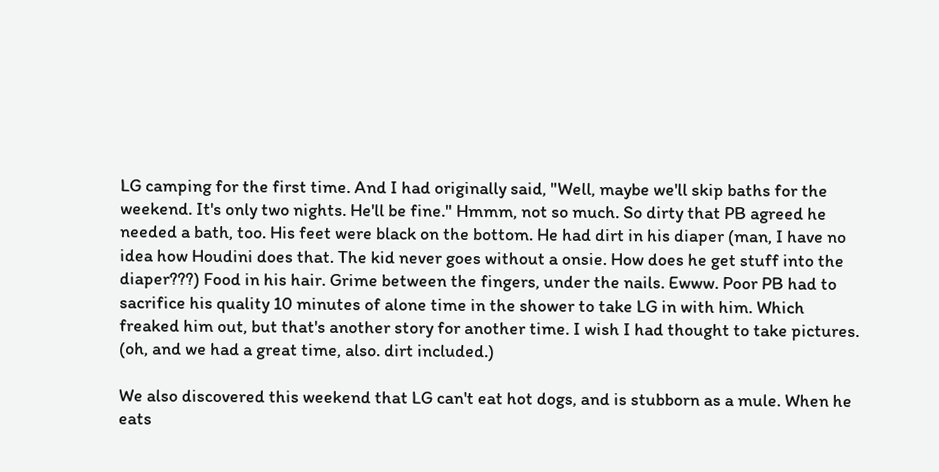LG camping for the first time. And I had originally said, "Well, maybe we'll skip baths for the weekend. It's only two nights. He'll be fine." Hmmm, not so much. So dirty that PB agreed he needed a bath, too. His feet were black on the bottom. He had dirt in his diaper (man, I have no idea how Houdini does that. The kid never goes without a onsie. How does he get stuff into the diaper???) Food in his hair. Grime between the fingers, under the nails. Ewww. Poor PB had to sacrifice his quality 10 minutes of alone time in the shower to take LG in with him. Which freaked him out, but that's another story for another time. I wish I had thought to take pictures. (oh, and we had a great time, also. dirt included.)

We also discovered this weekend that LG can't eat hot dogs, and is stubborn as a mule. When he eats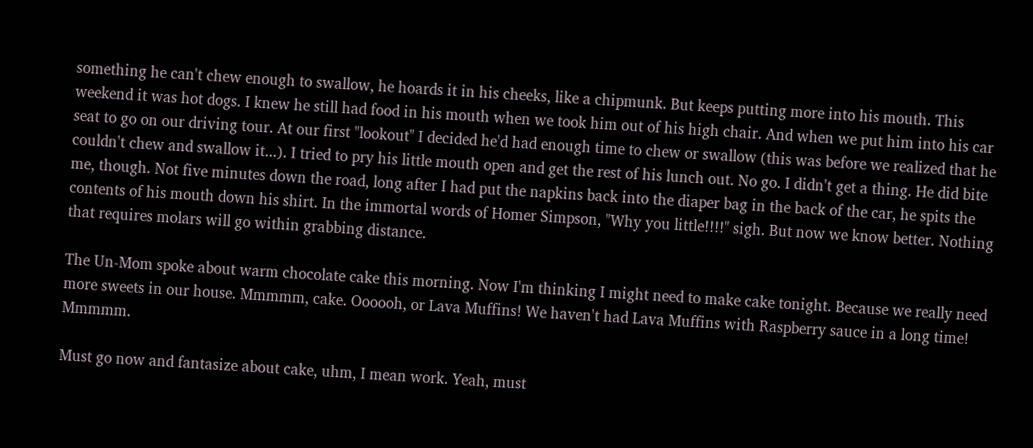something he can't chew enough to swallow, he hoards it in his cheeks, like a chipmunk. But keeps putting more into his mouth. This weekend it was hot dogs. I knew he still had food in his mouth when we took him out of his high chair. And when we put him into his car seat to go on our driving tour. At our first "lookout" I decided he'd had enough time to chew or swallow (this was before we realized that he couldn't chew and swallow it...). I tried to pry his little mouth open and get the rest of his lunch out. No go. I didn't get a thing. He did bite me, though. Not five minutes down the road, long after I had put the napkins back into the diaper bag in the back of the car, he spits the contents of his mouth down his shirt. In the immortal words of Homer Simpson, "Why you little!!!!" sigh. But now we know better. Nothing that requires molars will go within grabbing distance.

The Un-Mom spoke about warm chocolate cake this morning. Now I'm thinking I might need to make cake tonight. Because we really need more sweets in our house. Mmmmm, cake. Oooooh, or Lava Muffins! We haven't had Lava Muffins with Raspberry sauce in a long time! Mmmmm.

Must go now and fantasize about cake, uhm, I mean work. Yeah, must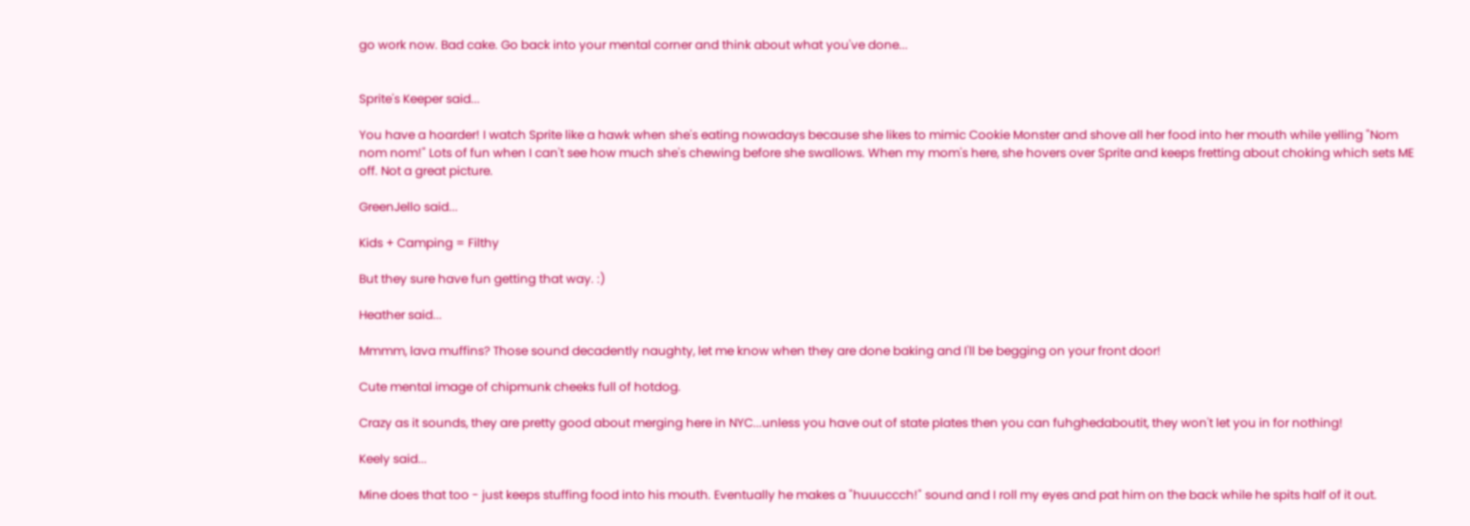go work now. Bad cake. Go back into your mental corner and think about what you've done...


Sprite's Keeper said...

You have a hoarder! I watch Sprite like a hawk when she's eating nowadays because she likes to mimic Cookie Monster and shove all her food into her mouth while yelling "Nom nom nom!" Lots of fun when I can't see how much she's chewing before she swallows. When my mom's here, she hovers over Sprite and keeps fretting about choking which sets ME off. Not a great picture.

GreenJello said...

Kids + Camping = Filthy

But they sure have fun getting that way. :)

Heather said...

Mmmm, lava muffins? Those sound decadently naughty, let me know when they are done baking and I'll be begging on your front door!

Cute mental image of chipmunk cheeks full of hotdog.

Crazy as it sounds, they are pretty good about merging here in NYC...unless you have out of state plates then you can fuhghedaboutit, they won't let you in for nothing!

Keely said...

Mine does that too - just keeps stuffing food into his mouth. Eventually he makes a "huuuccch!" sound and I roll my eyes and pat him on the back while he spits half of it out.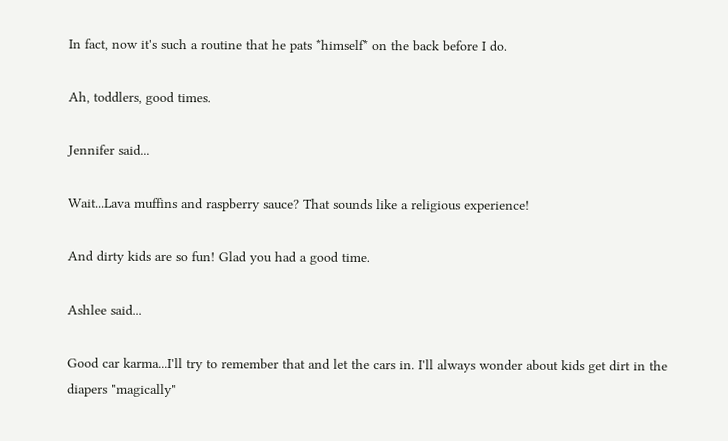In fact, now it's such a routine that he pats *himself* on the back before I do.

Ah, toddlers, good times.

Jennifer said...

Wait...Lava muffins and raspberry sauce? That sounds like a religious experience!

And dirty kids are so fun! Glad you had a good time.

Ashlee said...

Good car karma...I'll try to remember that and let the cars in. I'll always wonder about kids get dirt in the diapers "magically"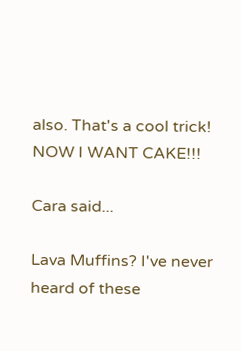also. That's a cool trick! NOW I WANT CAKE!!!

Cara said...

Lava Muffins? I've never heard of these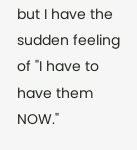but I have the sudden feeling of "I have to have them NOW."